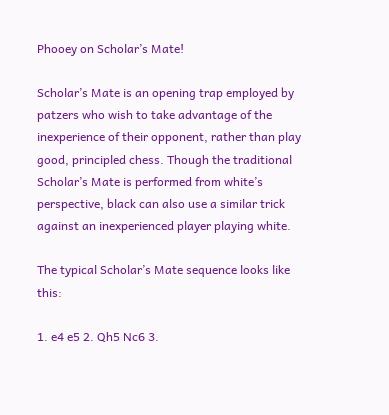Phooey on Scholar’s Mate!

Scholar’s Mate is an opening trap employed by patzers who wish to take advantage of the inexperience of their opponent, rather than play good, principled chess. Though the traditional Scholar’s Mate is performed from white’s perspective, black can also use a similar trick against an inexperienced player playing white.

The typical Scholar’s Mate sequence looks like this:

1. e4 e5 2. Qh5 Nc6 3.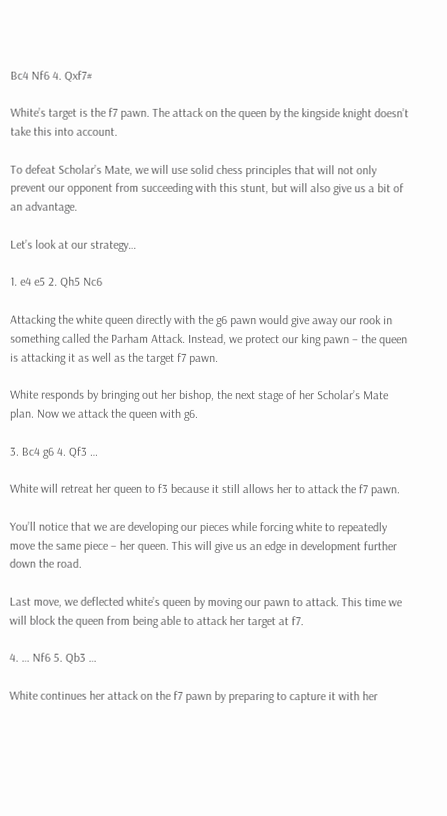Bc4 Nf6 4. Qxf7#

White’s target is the f7 pawn. The attack on the queen by the kingside knight doesn’t take this into account.

To defeat Scholar’s Mate, we will use solid chess principles that will not only prevent our opponent from succeeding with this stunt, but will also give us a bit of an advantage.

Let’s look at our strategy…

1. e4 e5 2. Qh5 Nc6

Attacking the white queen directly with the g6 pawn would give away our rook in something called the Parham Attack. Instead, we protect our king pawn – the queen is attacking it as well as the target f7 pawn.

White responds by bringing out her bishop, the next stage of her Scholar’s Mate plan. Now we attack the queen with g6.

3. Bc4 g6 4. Qf3 …

White will retreat her queen to f3 because it still allows her to attack the f7 pawn.

You’ll notice that we are developing our pieces while forcing white to repeatedly move the same piece – her queen. This will give us an edge in development further down the road.

Last move, we deflected white’s queen by moving our pawn to attack. This time we will block the queen from being able to attack her target at f7.

4. … Nf6 5. Qb3 …

White continues her attack on the f7 pawn by preparing to capture it with her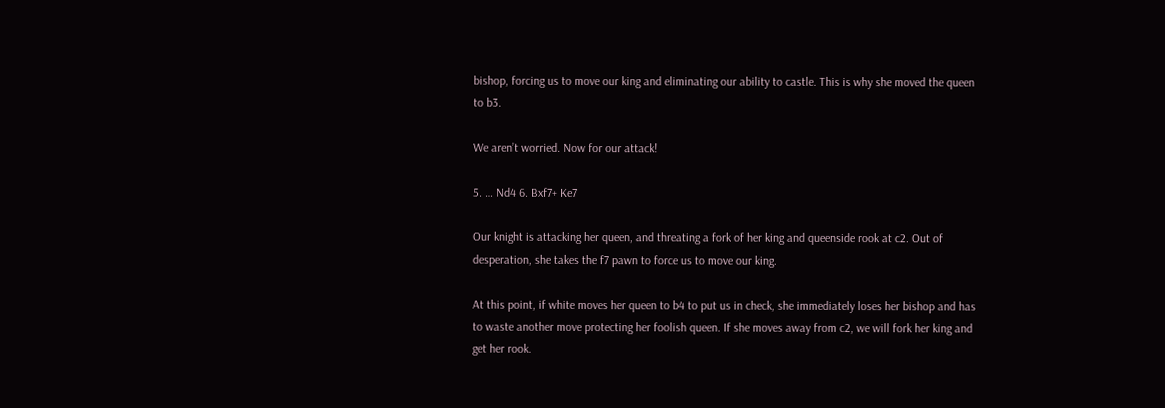bishop, forcing us to move our king and eliminating our ability to castle. This is why she moved the queen to b3.

We aren’t worried. Now for our attack!

5. … Nd4 6. Bxf7+ Ke7

Our knight is attacking her queen, and threating a fork of her king and queenside rook at c2. Out of desperation, she takes the f7 pawn to force us to move our king.

At this point, if white moves her queen to b4 to put us in check, she immediately loses her bishop and has to waste another move protecting her foolish queen. If she moves away from c2, we will fork her king and get her rook.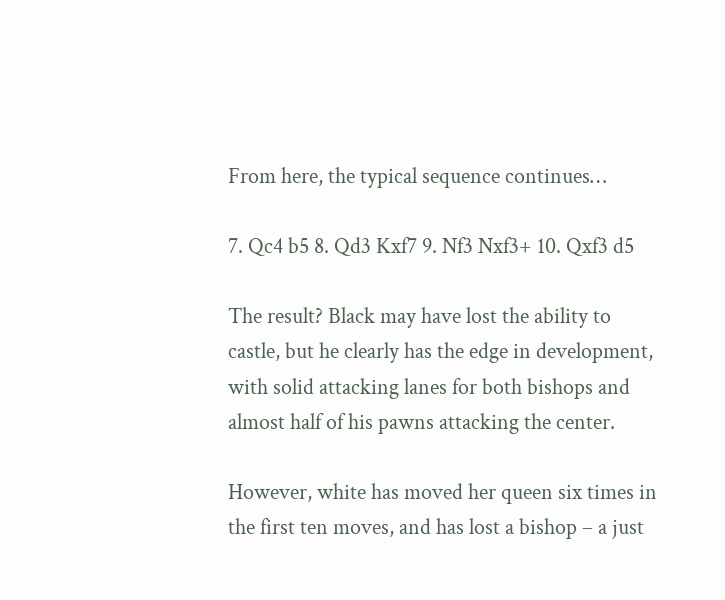From here, the typical sequence continues…

7. Qc4 b5 8. Qd3 Kxf7 9. Nf3 Nxf3+ 10. Qxf3 d5

The result? Black may have lost the ability to castle, but he clearly has the edge in development, with solid attacking lanes for both bishops and almost half of his pawns attacking the center.

However, white has moved her queen six times in the first ten moves, and has lost a bishop – a just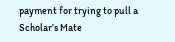payment for trying to pull a Scholar’s Mate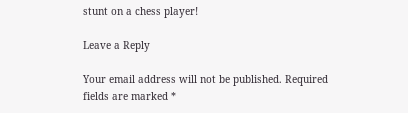stunt on a chess player!

Leave a Reply

Your email address will not be published. Required fields are marked *